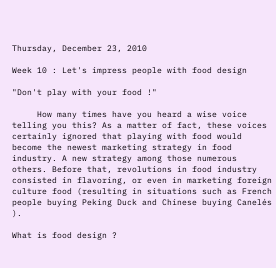Thursday, December 23, 2010

Week 10 : Let's impress people with food design

"Don't play with your food !"

     How many times have you heard a wise voice telling you this? As a matter of fact, these voices certainly ignored that playing with food would become the newest marketing strategy in food industry. A new strategy among those numerous others. Before that, revolutions in food industry consisted in flavoring, or even in marketing foreign culture food (resulting in situations such as French people buying Peking Duck and Chinese buying Canelés ).

What is food design ?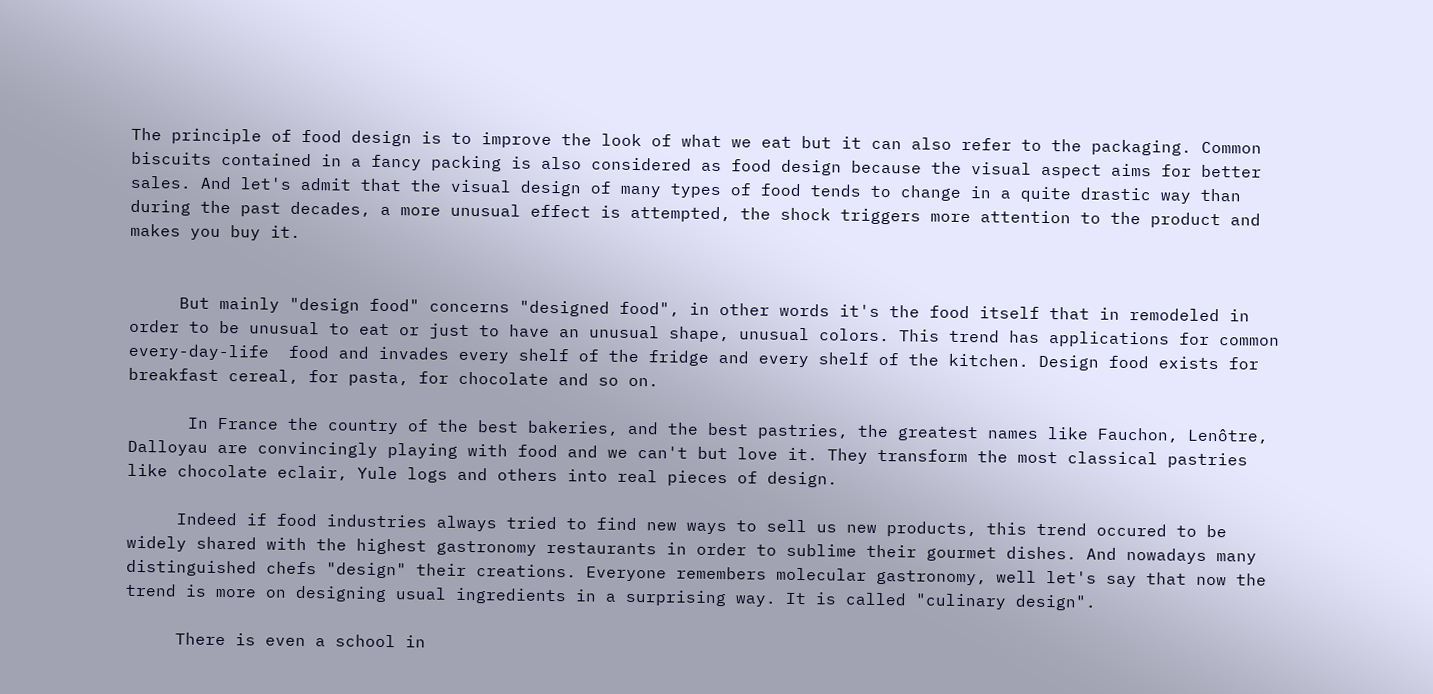The principle of food design is to improve the look of what we eat but it can also refer to the packaging. Common biscuits contained in a fancy packing is also considered as food design because the visual aspect aims for better sales. And let's admit that the visual design of many types of food tends to change in a quite drastic way than during the past decades, a more unusual effect is attempted, the shock triggers more attention to the product and makes you buy it.


     But mainly "design food" concerns "designed food", in other words it's the food itself that in remodeled in order to be unusual to eat or just to have an unusual shape, unusual colors. This trend has applications for common every-day-life  food and invades every shelf of the fridge and every shelf of the kitchen. Design food exists for breakfast cereal, for pasta, for chocolate and so on.

      In France the country of the best bakeries, and the best pastries, the greatest names like Fauchon, Lenôtre, Dalloyau are convincingly playing with food and we can't but love it. They transform the most classical pastries like chocolate eclair, Yule logs and others into real pieces of design.

     Indeed if food industries always tried to find new ways to sell us new products, this trend occured to be widely shared with the highest gastronomy restaurants in order to sublime their gourmet dishes. And nowadays many distinguished chefs "design" their creations. Everyone remembers molecular gastronomy, well let's say that now the trend is more on designing usual ingredients in a surprising way. It is called "culinary design".

     There is even a school in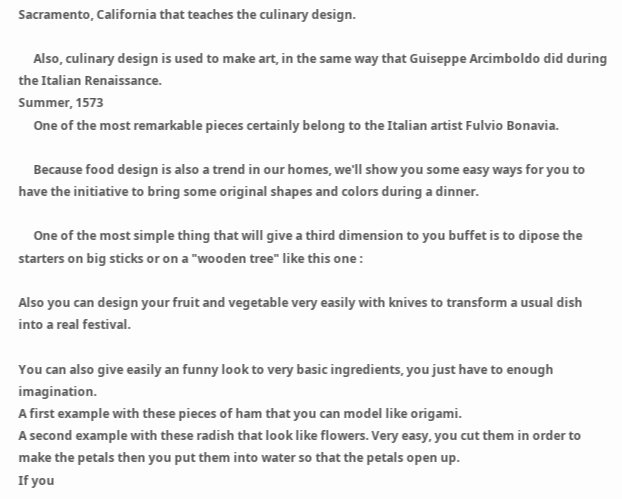Sacramento, California that teaches the culinary design.

     Also, culinary design is used to make art, in the same way that Guiseppe Arcimboldo did during the Italian Renaissance.
Summer, 1573
     One of the most remarkable pieces certainly belong to the Italian artist Fulvio Bonavia.

     Because food design is also a trend in our homes, we'll show you some easy ways for you to have the initiative to bring some original shapes and colors during a dinner.

     One of the most simple thing that will give a third dimension to you buffet is to dipose the starters on big sticks or on a "wooden tree" like this one :

Also you can design your fruit and vegetable very easily with knives to transform a usual dish into a real festival.

You can also give easily an funny look to very basic ingredients, you just have to enough imagination.
A first example with these pieces of ham that you can model like origami.
A second example with these radish that look like flowers. Very easy, you cut them in order to make the petals then you put them into water so that the petals open up.
If you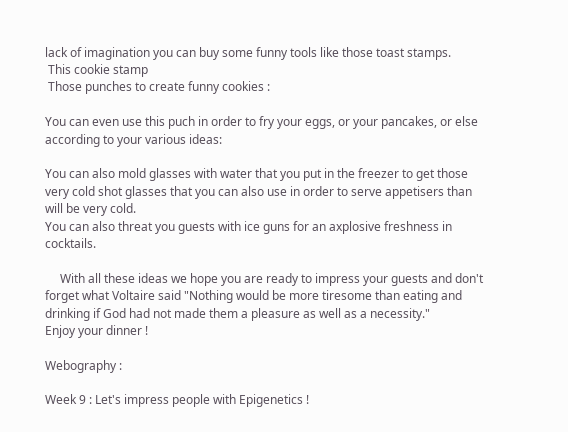lack of imagination you can buy some funny tools like those toast stamps.
 This cookie stamp
 Those punches to create funny cookies :

You can even use this puch in order to fry your eggs, or your pancakes, or else according to your various ideas:

You can also mold glasses with water that you put in the freezer to get those very cold shot glasses that you can also use in order to serve appetisers than will be very cold.
You can also threat you guests with ice guns for an axplosive freshness in cocktails.

     With all these ideas we hope you are ready to impress your guests and don't forget what Voltaire said "Nothing would be more tiresome than eating and drinking if God had not made them a pleasure as well as a necessity."
Enjoy your dinner !

Webography :

Week 9 : Let's impress people with Epigenetics !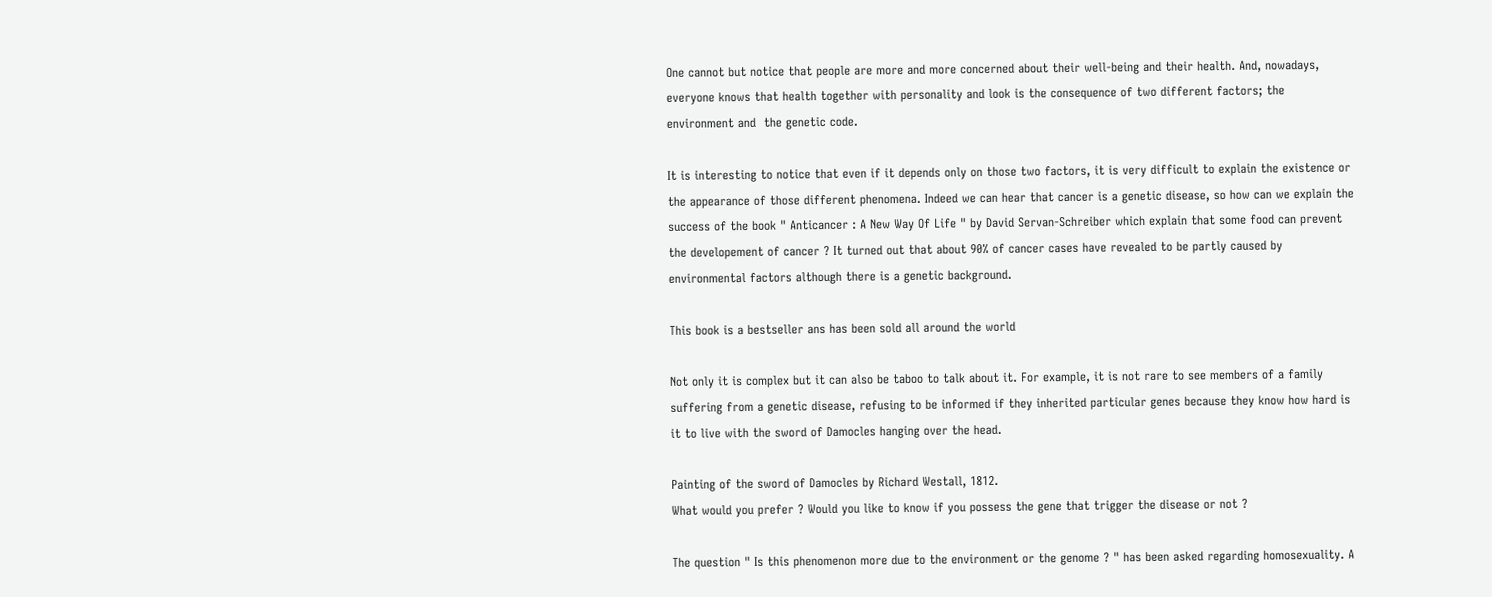One cannot but notice that people are more and more concerned about their well-being and their health. And, nowadays, everyone knows that health together with personality and look is the consequence of two different factors; the environment and  the genetic code.

It is interesting to notice that even if it depends only on those two factors, it is very difficult to explain the existence or the appearance of those different phenomena. Indeed we can hear that cancer is a genetic disease, so how can we explain the success of the book " Anticancer : A New Way Of Life " by David Servan-Schreiber which explain that some food can prevent the developement of cancer ? It turned out that about 90% of cancer cases have revealed to be partly caused by environmental factors although there is a genetic background.

This book is a bestseller ans has been sold all around the world

Not only it is complex but it can also be taboo to talk about it. For example, it is not rare to see members of a family suffering from a genetic disease, refusing to be informed if they inherited particular genes because they know how hard is it to live with the sword of Damocles hanging over the head.

Painting of the sword of Damocles by Richard Westall, 1812.
What would you prefer ? Would you like to know if you possess the gene that trigger the disease or not ?

The question " Is this phenomenon more due to the environment or the genome ? " has been asked regarding homosexuality. A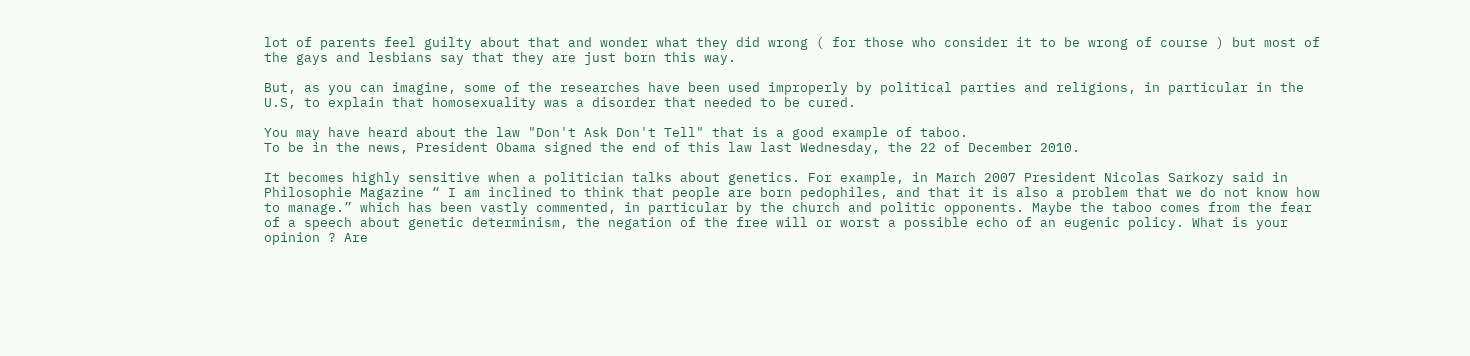lot of parents feel guilty about that and wonder what they did wrong ( for those who consider it to be wrong of course ) but most of the gays and lesbians say that they are just born this way.

But, as you can imagine, some of the researches have been used improperly by political parties and religions, in particular in the U.S, to explain that homosexuality was a disorder that needed to be cured.

You may have heard about the law "Don't Ask Don't Tell" that is a good example of taboo.
To be in the news, President Obama signed the end of this law last Wednesday, the 22 of December 2010.

It becomes highly sensitive when a politician talks about genetics. For example, in March 2007 President Nicolas Sarkozy said in Philosophie Magazine “ I am inclined to think that people are born pedophiles, and that it is also a problem that we do not know how to manage.” which has been vastly commented, in particular by the church and politic opponents. Maybe the taboo comes from the fear of a speech about genetic determinism, the negation of the free will or worst a possible echo of an eugenic policy. What is your opinion ? Are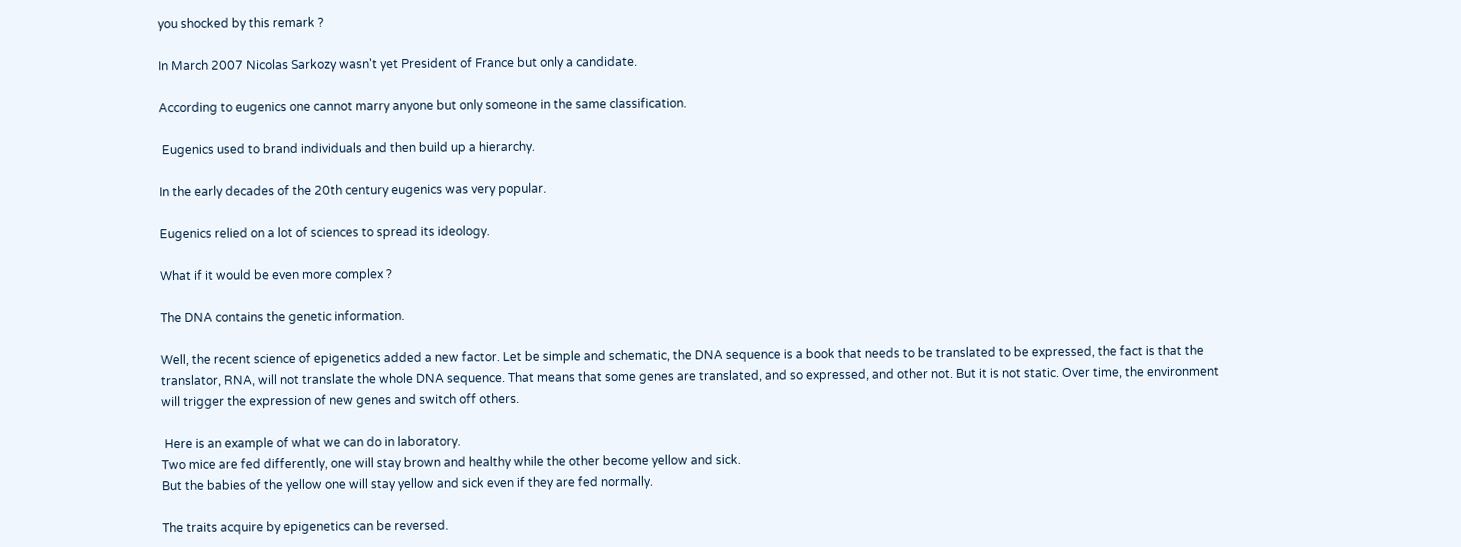you shocked by this remark ?

In March 2007 Nicolas Sarkozy wasn't yet President of France but only a candidate.

According to eugenics one cannot marry anyone but only someone in the same classification.

 Eugenics used to brand individuals and then build up a hierarchy.

In the early decades of the 20th century eugenics was very popular.

Eugenics relied on a lot of sciences to spread its ideology.

What if it would be even more complex ?

The DNA contains the genetic information.

Well, the recent science of epigenetics added a new factor. Let be simple and schematic, the DNA sequence is a book that needs to be translated to be expressed, the fact is that the translator, RNA, will not translate the whole DNA sequence. That means that some genes are translated, and so expressed, and other not. But it is not static. Over time, the environment will trigger the expression of new genes and switch off others.

 Here is an example of what we can do in laboratory.
Two mice are fed differently, one will stay brown and healthy while the other become yellow and sick.
But the babies of the yellow one will stay yellow and sick even if they are fed normally.

The traits acquire by epigenetics can be reversed.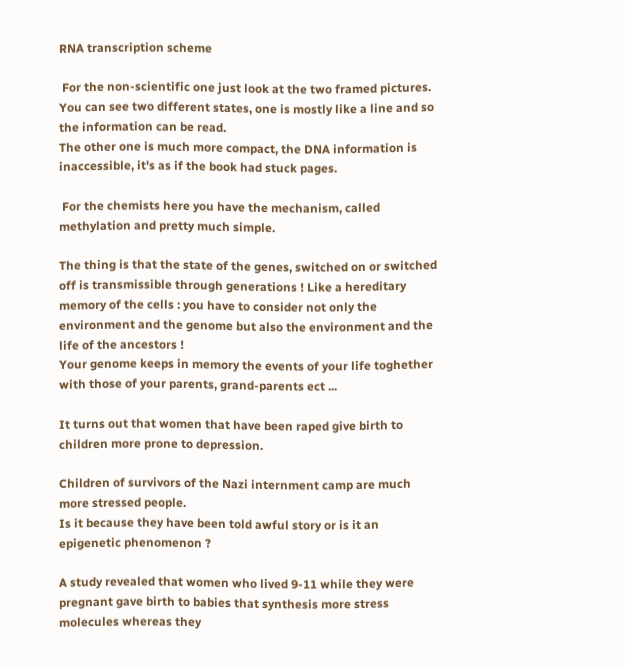RNA transcription scheme

 For the non-scientific one just look at the two framed pictures.
You can see two different states, one is mostly like a line and so the information can be read.
The other one is much more compact, the DNA information is inaccessible, it's as if the book had stuck pages.

 For the chemists here you have the mechanism, called methylation and pretty much simple.

The thing is that the state of the genes, switched on or switched off is transmissible through generations ! Like a hereditary memory of the cells : you have to consider not only the environment and the genome but also the environment and the life of the ancestors !
Your genome keeps in memory the events of your life toghether with those of your parents, grand-parents ect ...

It turns out that women that have been raped give birth to children more prone to depression.

Children of survivors of the Nazi internment camp are much more stressed people.
Is it because they have been told awful story or is it an epigenetic phenomenon ?

A study revealed that women who lived 9-11 while they were pregnant gave birth to babies that synthesis more stress molecules whereas they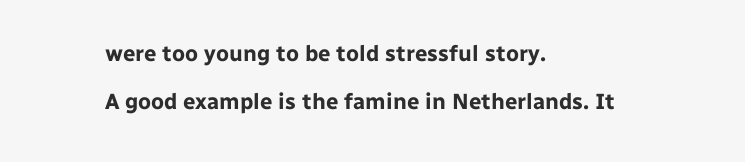were too young to be told stressful story.

A good example is the famine in Netherlands. It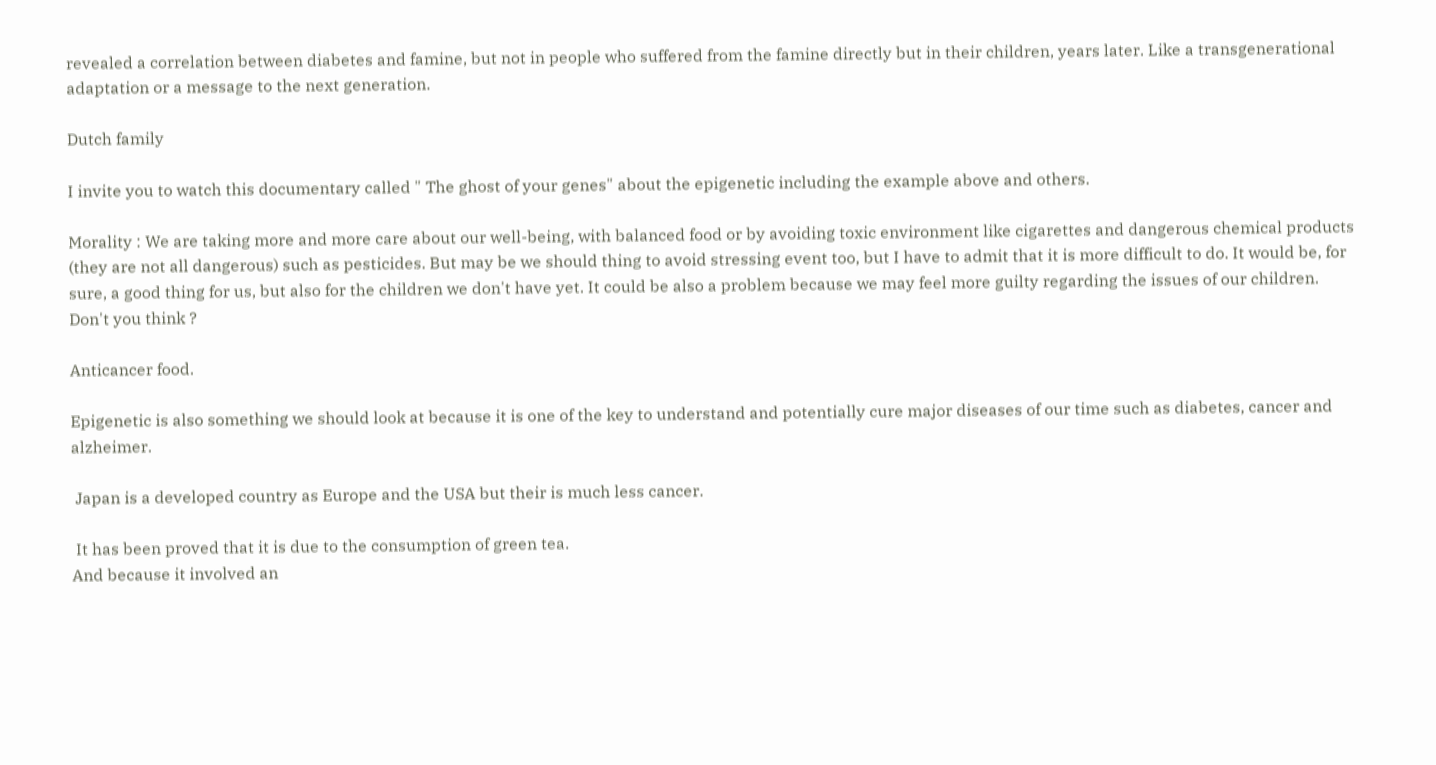revealed a correlation between diabetes and famine, but not in people who suffered from the famine directly but in their children, years later. Like a transgenerational adaptation or a message to the next generation.

Dutch family

I invite you to watch this documentary called " The ghost of your genes" about the epigenetic including the example above and others.

Morality : We are taking more and more care about our well-being, with balanced food or by avoiding toxic environment like cigarettes and dangerous chemical products (they are not all dangerous) such as pesticides. But may be we should thing to avoid stressing event too, but I have to admit that it is more difficult to do. It would be, for sure, a good thing for us, but also for the children we don't have yet. It could be also a problem because we may feel more guilty regarding the issues of our children. Don't you think ?

Anticancer food.

Epigenetic is also something we should look at because it is one of the key to understand and potentially cure major diseases of our time such as diabetes, cancer and alzheimer.

 Japan is a developed country as Europe and the USA but their is much less cancer.

 It has been proved that it is due to the consumption of green tea.
And because it involved an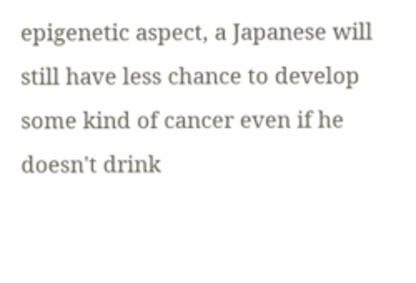epigenetic aspect, a Japanese will still have less chance to develop some kind of cancer even if he doesn't drink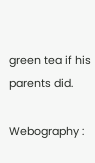green tea if his parents did.

Webography :